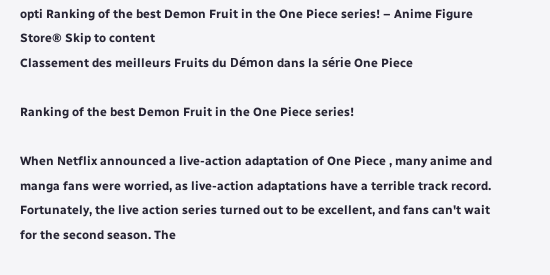opti Ranking of the best Demon Fruit in the One Piece series! – Anime Figure Store® Skip to content
Classement des meilleurs Fruits du Démon dans la série One Piece

Ranking of the best Demon Fruit in the One Piece series!

When Netflix announced a live-action adaptation of One Piece , many anime and manga fans were worried, as live-action adaptations have a terrible track record. Fortunately, the live action series turned out to be excellent, and fans can't wait for the second season. The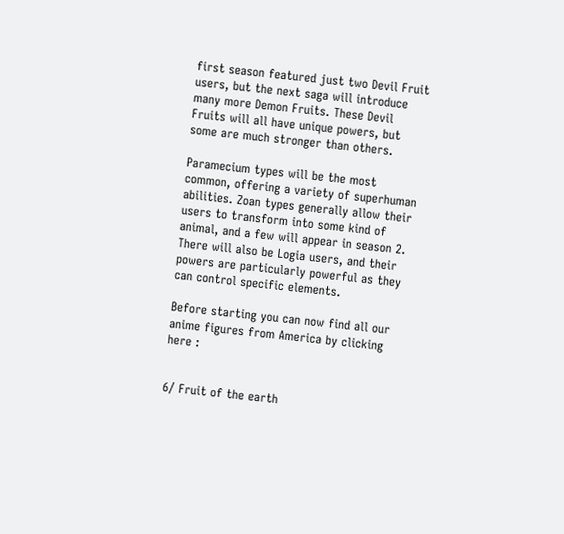first season featured just two Devil Fruit users, but the next saga will introduce many more Demon Fruits. These Devil Fruits will all have unique powers, but some are much stronger than others.

Paramecium types will be the most common, offering a variety of superhuman abilities. Zoan types generally allow their users to transform into some kind of animal, and a few will appear in season 2. There will also be Logia users, and their powers are particularly powerful as they can control specific elements.

Before starting you can now find all our anime figures from America by clicking here :


6/ Fruit of the earth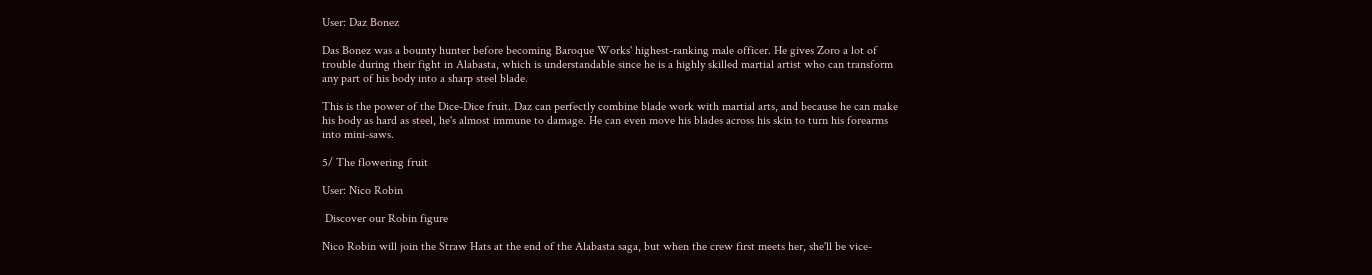User: Daz Bonez

Das Bonez was a bounty hunter before becoming Baroque Works' highest-ranking male officer. He gives Zoro a lot of trouble during their fight in Alabasta, which is understandable since he is a highly skilled martial artist who can transform any part of his body into a sharp steel blade.

This is the power of the Dice-Dice fruit. Daz can perfectly combine blade work with martial arts, and because he can make his body as hard as steel, he's almost immune to damage. He can even move his blades across his skin to turn his forearms into mini-saws.

5/ The flowering fruit

User: Nico Robin

 Discover our Robin figure

Nico Robin will join the Straw Hats at the end of the Alabasta saga, but when the crew first meets her, she'll be vice-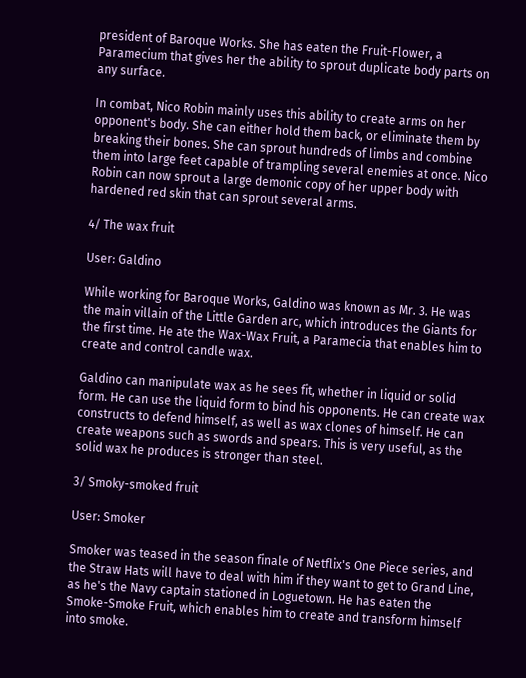president of Baroque Works. She has eaten the Fruit-Flower, a Paramecium that gives her the ability to sprout duplicate body parts on any surface.

In combat, Nico Robin mainly uses this ability to create arms on her opponent's body. She can either hold them back, or eliminate them by breaking their bones. She can sprout hundreds of limbs and combine them into large feet capable of trampling several enemies at once. Nico Robin can now sprout a large demonic copy of her upper body with hardened red skin that can sprout several arms.

4/ The wax fruit

User: Galdino

While working for Baroque Works, Galdino was known as Mr. 3. He was the main villain of the Little Garden arc, which introduces the Giants for the first time. He ate the Wax-Wax Fruit, a Paramecia that enables him to create and control candle wax.

Galdino can manipulate wax as he sees fit, whether in liquid or solid form. He can use the liquid form to bind his opponents. He can create wax constructs to defend himself, as well as wax clones of himself. He can create weapons such as swords and spears. This is very useful, as the solid wax he produces is stronger than steel.

3/ Smoky-smoked fruit

User: Smoker

Smoker was teased in the season finale of Netflix's One Piece series, and the Straw Hats will have to deal with him if they want to get to Grand Line, as he's the Navy captain stationed in Loguetown. He has eaten the Smoke-Smoke Fruit, which enables him to create and transform himself into smoke.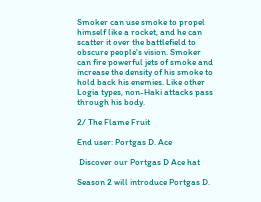Smoker can use smoke to propel himself like a rocket, and he can scatter it over the battlefield to obscure people's vision. Smoker can fire powerful jets of smoke and increase the density of his smoke to hold back his enemies. Like other Logia types, non-Haki attacks pass through his body.

2/ The Flame Fruit

End user: Portgas D. Ace

 Discover our Portgas D Ace hat

Season 2 will introduce Portgas D.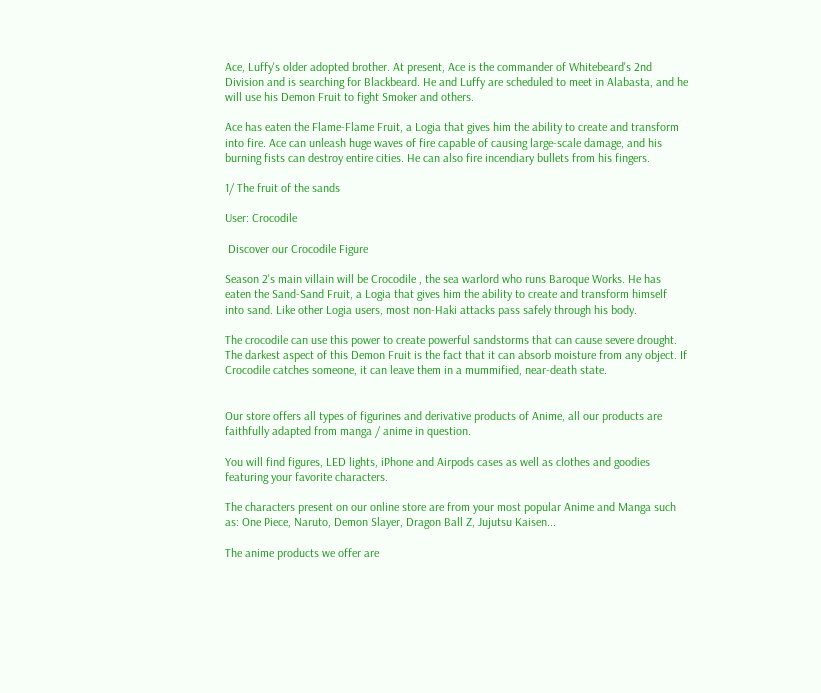Ace, Luffy's older adopted brother. At present, Ace is the commander of Whitebeard's 2nd Division and is searching for Blackbeard. He and Luffy are scheduled to meet in Alabasta, and he will use his Demon Fruit to fight Smoker and others.

Ace has eaten the Flame-Flame Fruit, a Logia that gives him the ability to create and transform into fire. Ace can unleash huge waves of fire capable of causing large-scale damage, and his burning fists can destroy entire cities. He can also fire incendiary bullets from his fingers.

1/ The fruit of the sands

User: Crocodile

 Discover our Crocodile Figure

Season 2's main villain will be Crocodile , the sea warlord who runs Baroque Works. He has eaten the Sand-Sand Fruit, a Logia that gives him the ability to create and transform himself into sand. Like other Logia users, most non-Haki attacks pass safely through his body.

The crocodile can use this power to create powerful sandstorms that can cause severe drought. The darkest aspect of this Demon Fruit is the fact that it can absorb moisture from any object. If Crocodile catches someone, it can leave them in a mummified, near-death state.


Our store offers all types of figurines and derivative products of Anime, all our products are faithfully adapted from manga / anime in question.

You will find figures, LED lights, iPhone and Airpods cases as well as clothes and goodies featuring your favorite characters.

The characters present on our online store are from your most popular Anime and Manga such as: One Piece, Naruto, Demon Slayer, Dragon Ball Z, Jujutsu Kaisen...

The anime products we offer are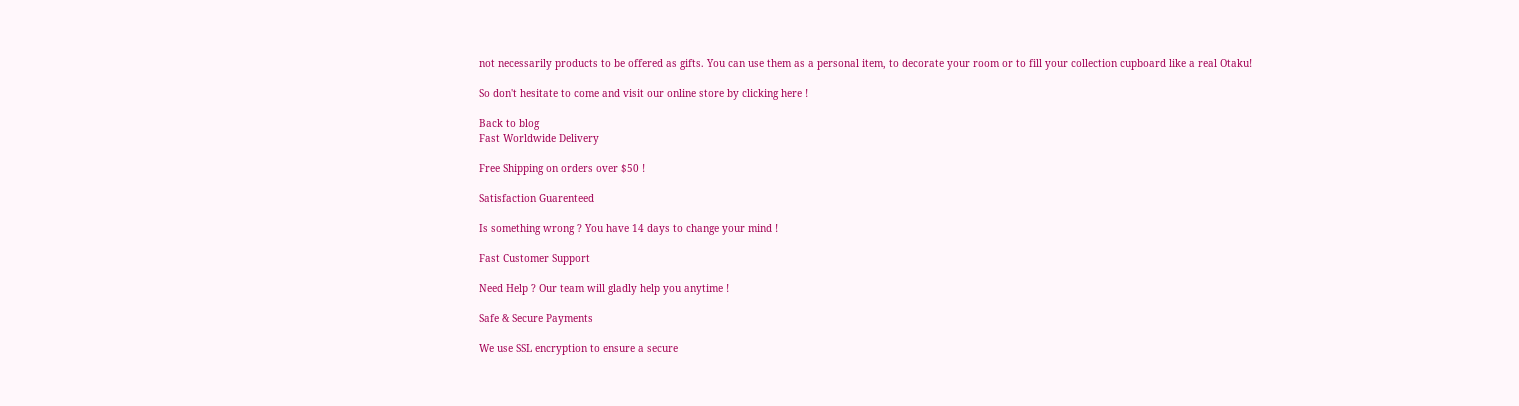not necessarily products to be offered as gifts. You can use them as a personal item, to decorate your room or to fill your collection cupboard like a real Otaku!

So don't hesitate to come and visit our online store by clicking here !

Back to blog
Fast Worldwide Delivery

Free Shipping on orders over $50 !

Satisfaction Guarenteed

Is something wrong ? You have 14 days to change your mind !

Fast Customer Support

Need Help ? Our team will gladly help you anytime !

Safe & Secure Payments

We use SSL encryption to ensure a secure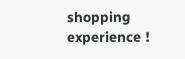shopping experience !